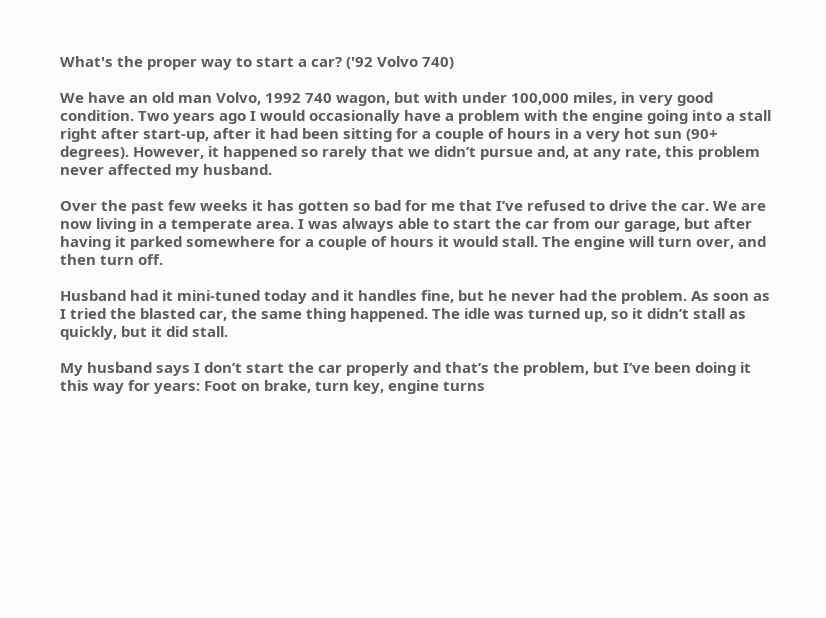What's the proper way to start a car? ('92 Volvo 740)

We have an old man Volvo, 1992 740 wagon, but with under 100,000 miles, in very good condition. Two years ago I would occasionally have a problem with the engine going into a stall right after start-up, after it had been sitting for a couple of hours in a very hot sun (90+ degrees). However, it happened so rarely that we didn’t pursue and, at any rate, this problem never affected my husband.

Over the past few weeks it has gotten so bad for me that I’ve refused to drive the car. We are now living in a temperate area. I was always able to start the car from our garage, but after having it parked somewhere for a couple of hours it would stall. The engine will turn over, and then turn off.

Husband had it mini-tuned today and it handles fine, but he never had the problem. As soon as I tried the blasted car, the same thing happened. The idle was turned up, so it didn’t stall as quickly, but it did stall.

My husband says I don’t start the car properly and that’s the problem, but I’ve been doing it this way for years: Foot on brake, turn key, engine turns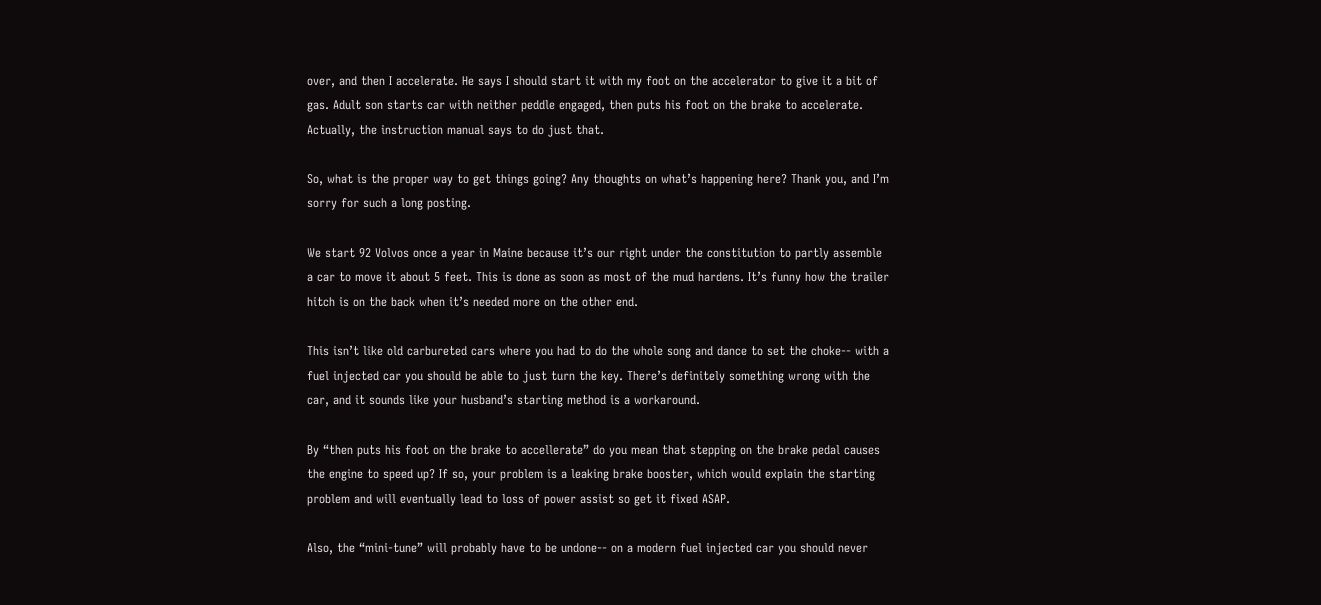over, and then I accelerate. He says I should start it with my foot on the accelerator to give it a bit of gas. Adult son starts car with neither peddle engaged, then puts his foot on the brake to accelerate. Actually, the instruction manual says to do just that.

So, what is the proper way to get things going? Any thoughts on what’s happening here? Thank you, and I’m sorry for such a long posting.

We start 92 Volvos once a year in Maine because it’s our right under the constitution to partly assemble a car to move it about 5 feet. This is done as soon as most of the mud hardens. It’s funny how the trailer hitch is on the back when it’s needed more on the other end.

This isn’t like old carbureted cars where you had to do the whole song and dance to set the choke-- with a fuel injected car you should be able to just turn the key. There’s definitely something wrong with the car, and it sounds like your husband’s starting method is a workaround.

By “then puts his foot on the brake to accellerate” do you mean that stepping on the brake pedal causes the engine to speed up? If so, your problem is a leaking brake booster, which would explain the starting problem and will eventually lead to loss of power assist so get it fixed ASAP.

Also, the “mini-tune” will probably have to be undone-- on a modern fuel injected car you should never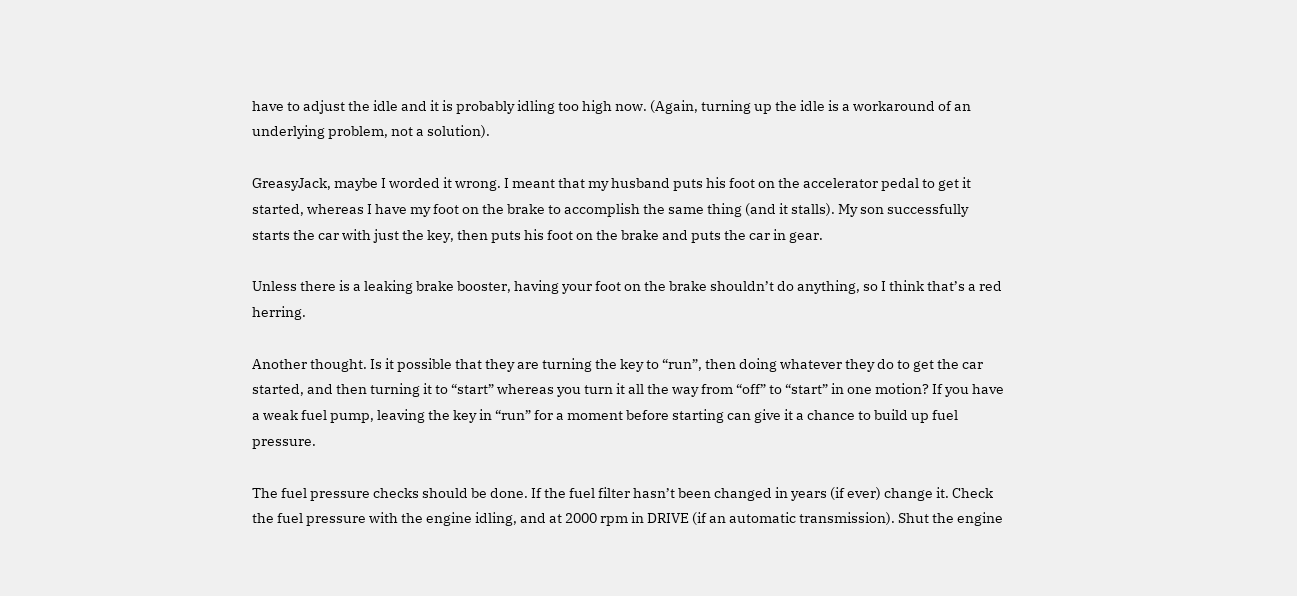have to adjust the idle and it is probably idling too high now. (Again, turning up the idle is a workaround of an underlying problem, not a solution).

GreasyJack, maybe I worded it wrong. I meant that my husband puts his foot on the accelerator pedal to get it started, whereas I have my foot on the brake to accomplish the same thing (and it stalls). My son successfully starts the car with just the key, then puts his foot on the brake and puts the car in gear.

Unless there is a leaking brake booster, having your foot on the brake shouldn’t do anything, so I think that’s a red herring.

Another thought. Is it possible that they are turning the key to “run”, then doing whatever they do to get the car started, and then turning it to “start” whereas you turn it all the way from “off” to “start” in one motion? If you have a weak fuel pump, leaving the key in “run” for a moment before starting can give it a chance to build up fuel pressure.

The fuel pressure checks should be done. If the fuel filter hasn’t been changed in years (if ever) change it. Check the fuel pressure with the engine idling, and at 2000 rpm in DRIVE (if an automatic transmission). Shut the engine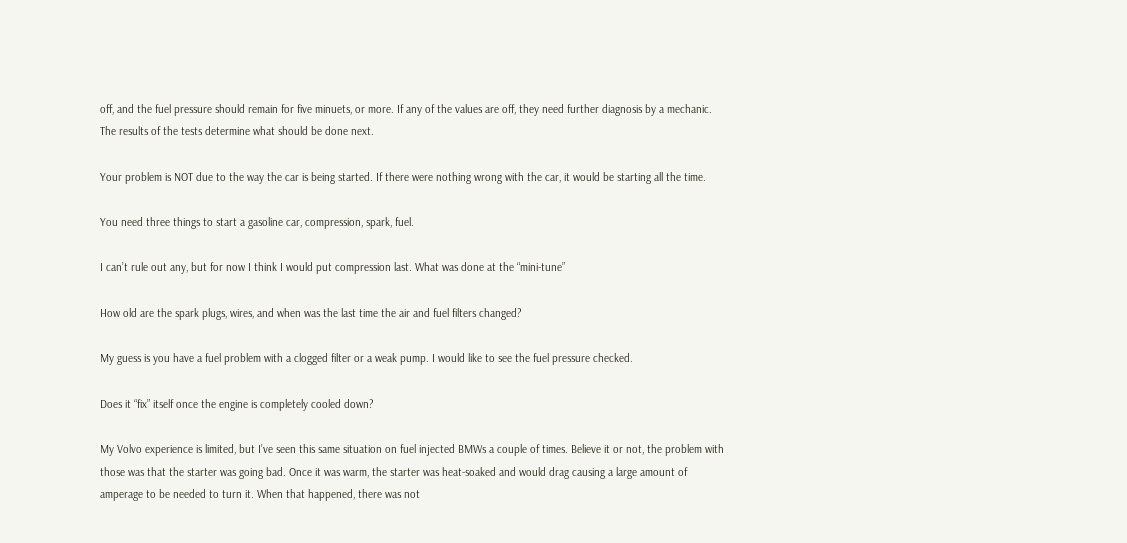off, and the fuel pressure should remain for five minuets, or more. If any of the values are off, they need further diagnosis by a mechanic. The results of the tests determine what should be done next.

Your problem is NOT due to the way the car is being started. If there were nothing wrong with the car, it would be starting all the time.

You need three things to start a gasoline car, compression, spark, fuel.

I can’t rule out any, but for now I think I would put compression last. What was done at the “mini-tune”

How old are the spark plugs, wires, and when was the last time the air and fuel filters changed?

My guess is you have a fuel problem with a clogged filter or a weak pump. I would like to see the fuel pressure checked.

Does it “fix” itself once the engine is completely cooled down?

My Volvo experience is limited, but I’ve seen this same situation on fuel injected BMWs a couple of times. Believe it or not, the problem with those was that the starter was going bad. Once it was warm, the starter was heat-soaked and would drag causing a large amount of amperage to be needed to turn it. When that happened, there was not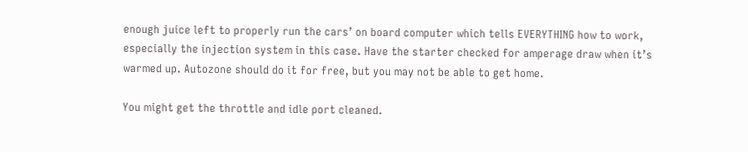enough juice left to properly run the cars’ on board computer which tells EVERYTHING how to work, especially the injection system in this case. Have the starter checked for amperage draw when it’s warmed up. Autozone should do it for free, but you may not be able to get home.

You might get the throttle and idle port cleaned.